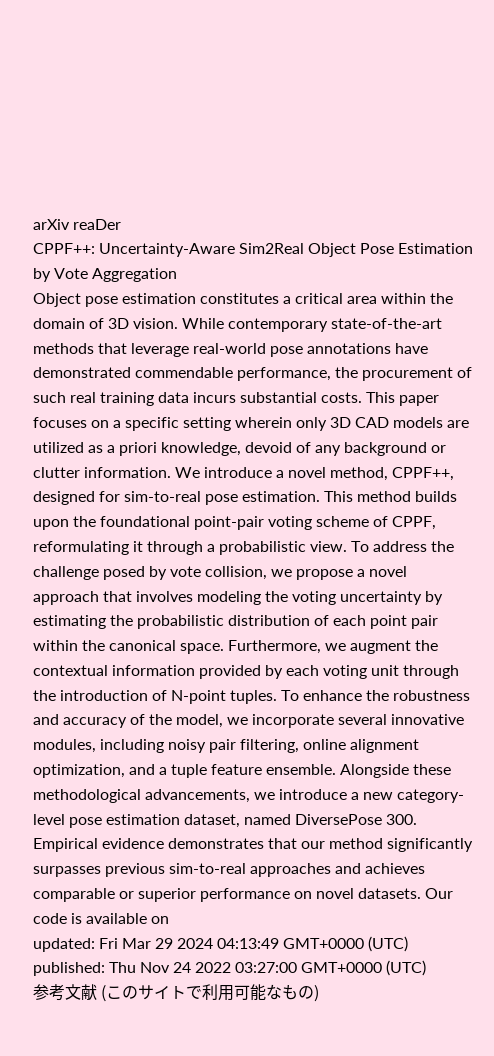arXiv reaDer
CPPF++: Uncertainty-Aware Sim2Real Object Pose Estimation by Vote Aggregation
Object pose estimation constitutes a critical area within the domain of 3D vision. While contemporary state-of-the-art methods that leverage real-world pose annotations have demonstrated commendable performance, the procurement of such real training data incurs substantial costs. This paper focuses on a specific setting wherein only 3D CAD models are utilized as a priori knowledge, devoid of any background or clutter information. We introduce a novel method, CPPF++, designed for sim-to-real pose estimation. This method builds upon the foundational point-pair voting scheme of CPPF, reformulating it through a probabilistic view. To address the challenge posed by vote collision, we propose a novel approach that involves modeling the voting uncertainty by estimating the probabilistic distribution of each point pair within the canonical space. Furthermore, we augment the contextual information provided by each voting unit through the introduction of N-point tuples. To enhance the robustness and accuracy of the model, we incorporate several innovative modules, including noisy pair filtering, online alignment optimization, and a tuple feature ensemble. Alongside these methodological advancements, we introduce a new category-level pose estimation dataset, named DiversePose 300. Empirical evidence demonstrates that our method significantly surpasses previous sim-to-real approaches and achieves comparable or superior performance on novel datasets. Our code is available on
updated: Fri Mar 29 2024 04:13:49 GMT+0000 (UTC)
published: Thu Nov 24 2022 03:27:00 GMT+0000 (UTC)
参考文献 (このサイトで利用可能なもの)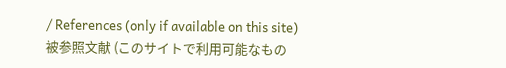/ References (only if available on this site)
被参照文献 (このサイトで利用可能なもの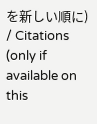を新しい順に) / Citations (only if available on this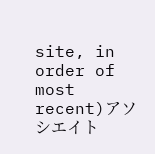site, in order of most recent)アソシエイト